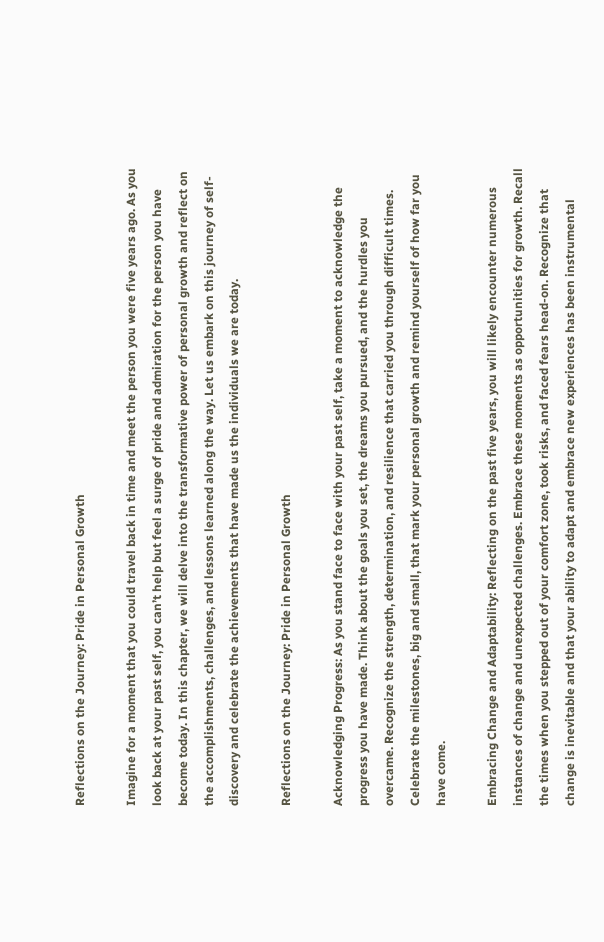Reflections on the Journey: Pride in Personal Growth

Imagine for a moment that you could travel back in time and meet the person you were five years ago. As you look back at your past self, you can’t help but feel a surge of pride and admiration for the person you have become today. In this chapter, we will delve into the transformative power of personal growth and reflect on the accomplishments, challenges, and lessons learned along the way. Let us embark on this journey of self-discovery and celebrate the achievements that have made us the individuals we are today.

Reflections on the Journey: Pride in Personal Growth

Acknowledging Progress: As you stand face to face with your past self, take a moment to acknowledge the progress you have made. Think about the goals you set, the dreams you pursued, and the hurdles you overcame. Recognize the strength, determination, and resilience that carried you through difficult times. Celebrate the milestones, big and small, that mark your personal growth and remind yourself of how far you have come.

Embracing Change and Adaptability: Reflecting on the past five years, you will likely encounter numerous instances of change and unexpected challenges. Embrace these moments as opportunities for growth. Recall the times when you stepped out of your comfort zone, took risks, and faced fears head-on. Recognize that change is inevitable and that your ability to adapt and embrace new experiences has been instrumental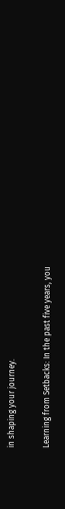in shaping your journey.

Learning from Setbacks: In the past five years, you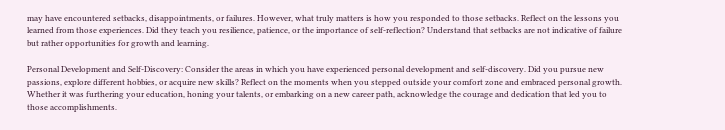may have encountered setbacks, disappointments, or failures. However, what truly matters is how you responded to those setbacks. Reflect on the lessons you learned from those experiences. Did they teach you resilience, patience, or the importance of self-reflection? Understand that setbacks are not indicative of failure but rather opportunities for growth and learning.

Personal Development and Self-Discovery: Consider the areas in which you have experienced personal development and self-discovery. Did you pursue new passions, explore different hobbies, or acquire new skills? Reflect on the moments when you stepped outside your comfort zone and embraced personal growth. Whether it was furthering your education, honing your talents, or embarking on a new career path, acknowledge the courage and dedication that led you to those accomplishments.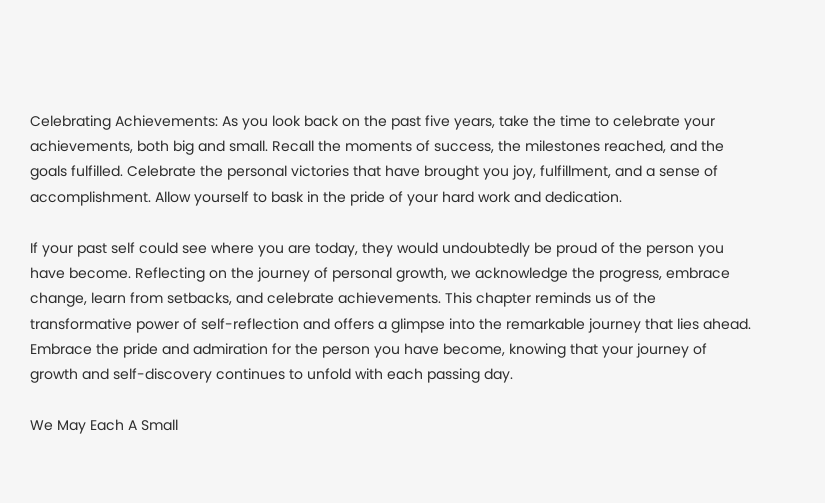Celebrating Achievements: As you look back on the past five years, take the time to celebrate your achievements, both big and small. Recall the moments of success, the milestones reached, and the goals fulfilled. Celebrate the personal victories that have brought you joy, fulfillment, and a sense of accomplishment. Allow yourself to bask in the pride of your hard work and dedication.

If your past self could see where you are today, they would undoubtedly be proud of the person you have become. Reflecting on the journey of personal growth, we acknowledge the progress, embrace change, learn from setbacks, and celebrate achievements. This chapter reminds us of the transformative power of self-reflection and offers a glimpse into the remarkable journey that lies ahead. Embrace the pride and admiration for the person you have become, knowing that your journey of growth and self-discovery continues to unfold with each passing day.

We May Each A Small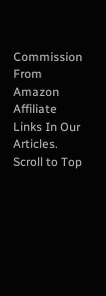Commission From Amazon Affiliate Links In Our Articles.
Scroll to Top